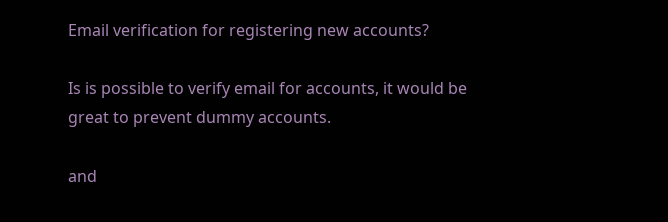Email verification for registering new accounts?

Is is possible to verify email for accounts, it would be great to prevent dummy accounts.

and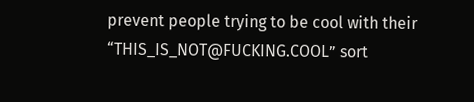prevent people trying to be cool with their “THIS_IS_NOT@FUCKING.COOL” sort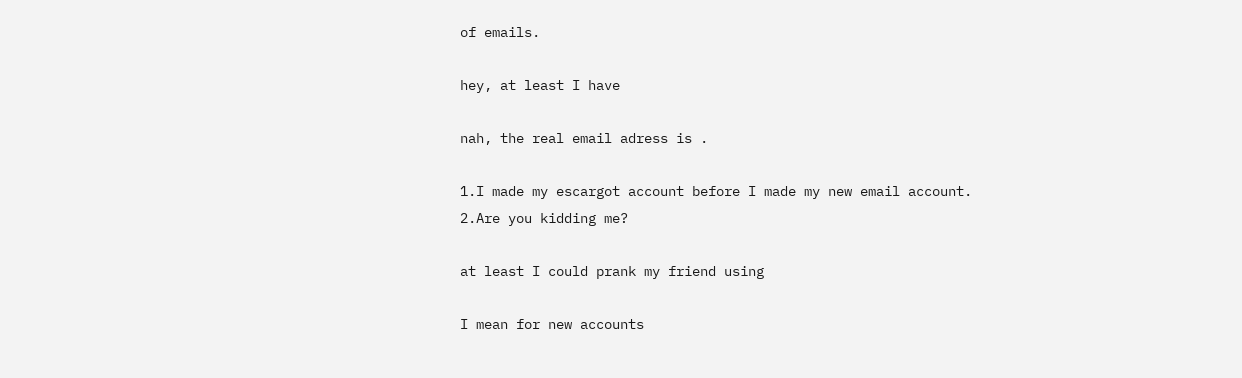of emails.

hey, at least I have

nah, the real email adress is .

1.I made my escargot account before I made my new email account.
2.Are you kidding me?

at least I could prank my friend using

I mean for new accounts